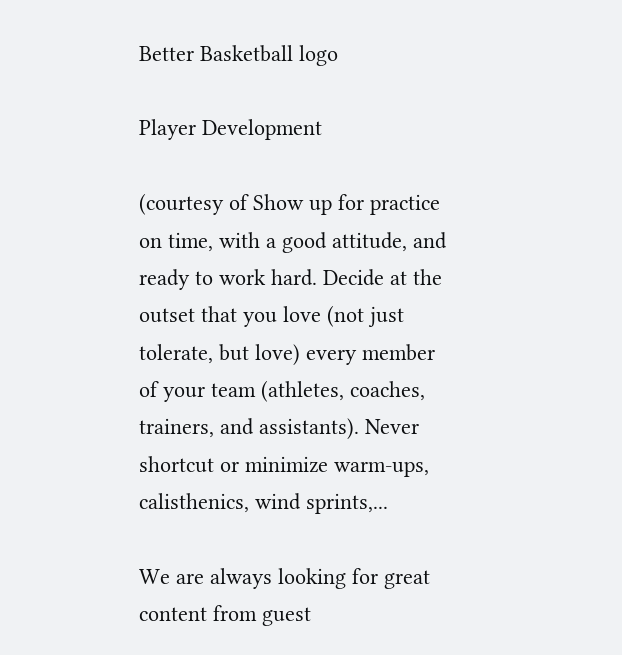Better Basketball logo

Player Development

(courtesy of Show up for practice on time, with a good attitude, and ready to work hard. Decide at the outset that you love (not just tolerate, but love) every member of your team (athletes, coaches, trainers, and assistants). Never shortcut or minimize warm-ups, calisthenics, wind sprints,...

We are always looking for great content from guest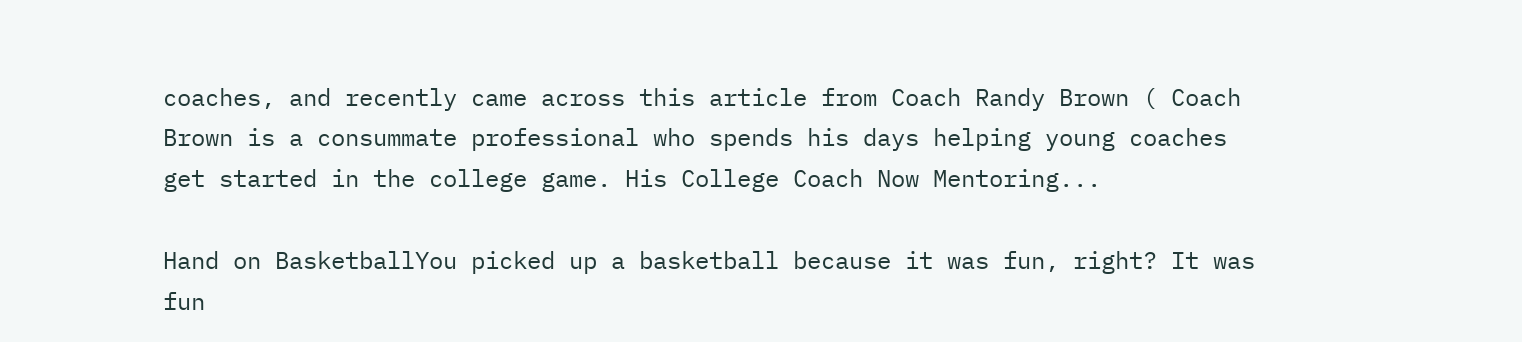coaches, and recently came across this article from Coach Randy Brown ( Coach Brown is a consummate professional who spends his days helping young coaches get started in the college game. His College Coach Now Mentoring...

Hand on BasketballYou picked up a basketball because it was fun, right? It was fun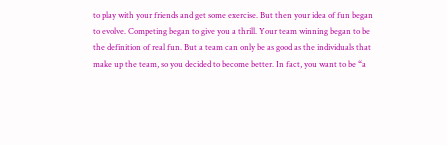to play with your friends and get some exercise. But then your idea of fun began to evolve. Competing began to give you a thrill. Your team winning began to be the definition of real fun. But a team can only be as good as the individuals that make up the team, so you decided to become better. In fact, you want to be “a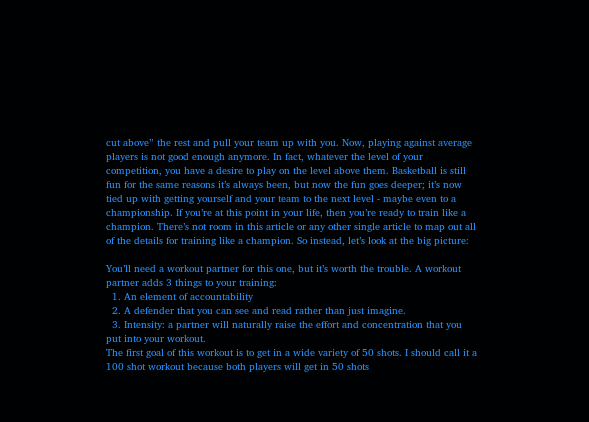cut above” the rest and pull your team up with you. Now, playing against average players is not good enough anymore. In fact, whatever the level of your competition, you have a desire to play on the level above them. Basketball is still fun for the same reasons it’s always been, but now the fun goes deeper; it’s now tied up with getting yourself and your team to the next level - maybe even to a championship. If you’re at this point in your life, then you’re ready to train like a champion. There’s not room in this article or any other single article to map out all of the details for training like a champion. So instead, let’s look at the big picture:

You’ll need a workout partner for this one, but it’s worth the trouble. A workout partner adds 3 things to your training:
  1. An element of accountability
  2. A defender that you can see and read rather than just imagine.
  3. Intensity: a partner will naturally raise the effort and concentration that you put into your workout.
The first goal of this workout is to get in a wide variety of 50 shots. I should call it a 100 shot workout because both players will get in 50 shots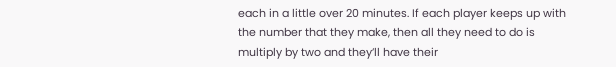each in a little over 20 minutes. If each player keeps up with the number that they make, then all they need to do is multiply by two and they’ll have their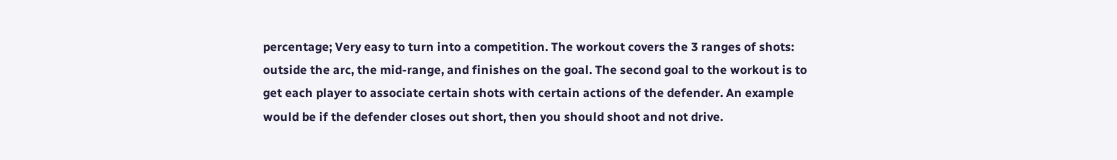percentage; Very easy to turn into a competition. The workout covers the 3 ranges of shots: outside the arc, the mid-range, and finishes on the goal. The second goal to the workout is to get each player to associate certain shots with certain actions of the defender. An example would be if the defender closes out short, then you should shoot and not drive.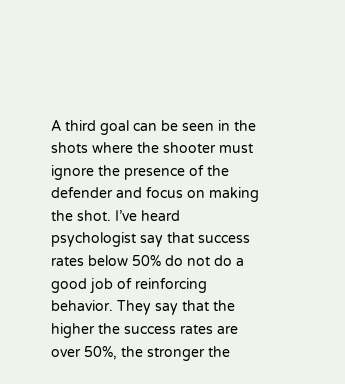A third goal can be seen in the shots where the shooter must ignore the presence of the defender and focus on making the shot. I’ve heard psychologist say that success rates below 50% do not do a good job of reinforcing behavior. They say that the higher the success rates are over 50%, the stronger the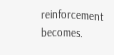reinforcement becomes.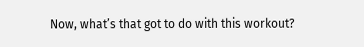Now, what’s that got to do with this workout?